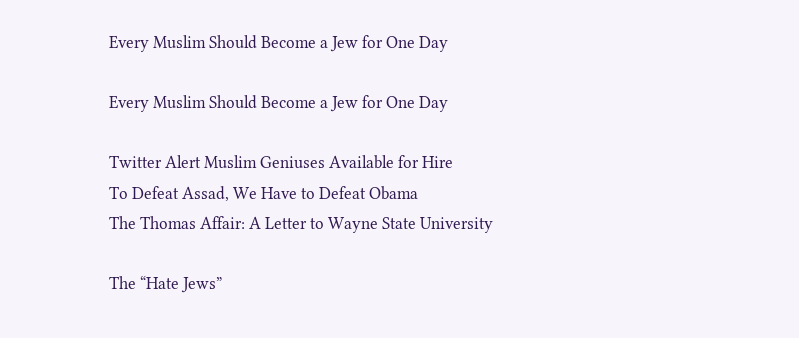Every Muslim Should Become a Jew for One Day

Every Muslim Should Become a Jew for One Day

Twitter Alert Muslim Geniuses Available for Hire
To Defeat Assad, We Have to Defeat Obama
The Thomas Affair: A Letter to Wayne State University

The “Hate Jews”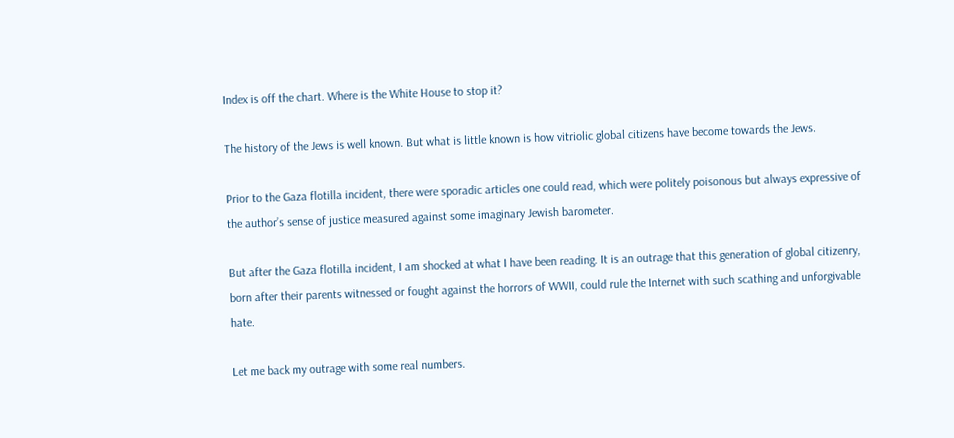Index is off the chart. Where is the White House to stop it?

The history of the Jews is well known. But what is little known is how vitriolic global citizens have become towards the Jews.

Prior to the Gaza flotilla incident, there were sporadic articles one could read, which were politely poisonous but always expressive of the author’s sense of justice measured against some imaginary Jewish barometer.

But after the Gaza flotilla incident, I am shocked at what I have been reading. It is an outrage that this generation of global citizenry, born after their parents witnessed or fought against the horrors of WWII, could rule the Internet with such scathing and unforgivable hate.

Let me back my outrage with some real numbers.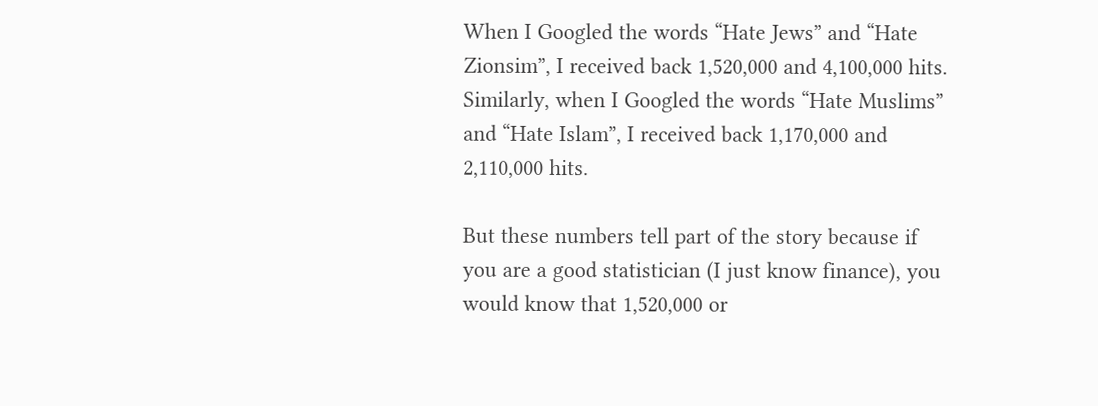When I Googled the words “Hate Jews” and “Hate Zionsim”, I received back 1,520,000 and 4,100,000 hits. Similarly, when I Googled the words “Hate Muslims” and “Hate Islam”, I received back 1,170,000 and 2,110,000 hits.

But these numbers tell part of the story because if you are a good statistician (I just know finance), you would know that 1,520,000 or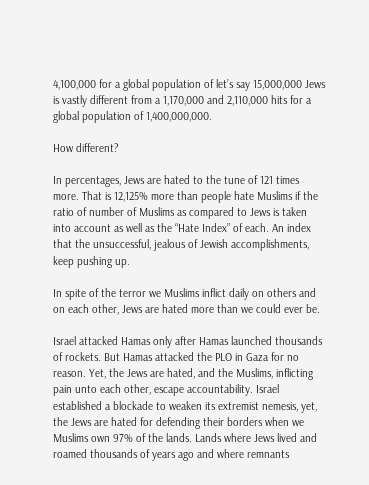4,100,000 for a global population of let’s say 15,000,000 Jews is vastly different from a 1,170,000 and 2,110,000 hits for a global population of 1,400,000,000.

How different?

In percentages, Jews are hated to the tune of 121 times more. That is 12,125% more than people hate Muslims if the ratio of number of Muslims as compared to Jews is taken into account as well as the “Hate Index” of each. An index that the unsuccessful, jealous of Jewish accomplishments, keep pushing up.

In spite of the terror we Muslims inflict daily on others and on each other, Jews are hated more than we could ever be.

Israel attacked Hamas only after Hamas launched thousands of rockets. But Hamas attacked the PLO in Gaza for no reason. Yet, the Jews are hated, and the Muslims, inflicting pain unto each other, escape accountability. Israel established a blockade to weaken its extremist nemesis, yet, the Jews are hated for defending their borders when we Muslims own 97% of the lands. Lands where Jews lived and roamed thousands of years ago and where remnants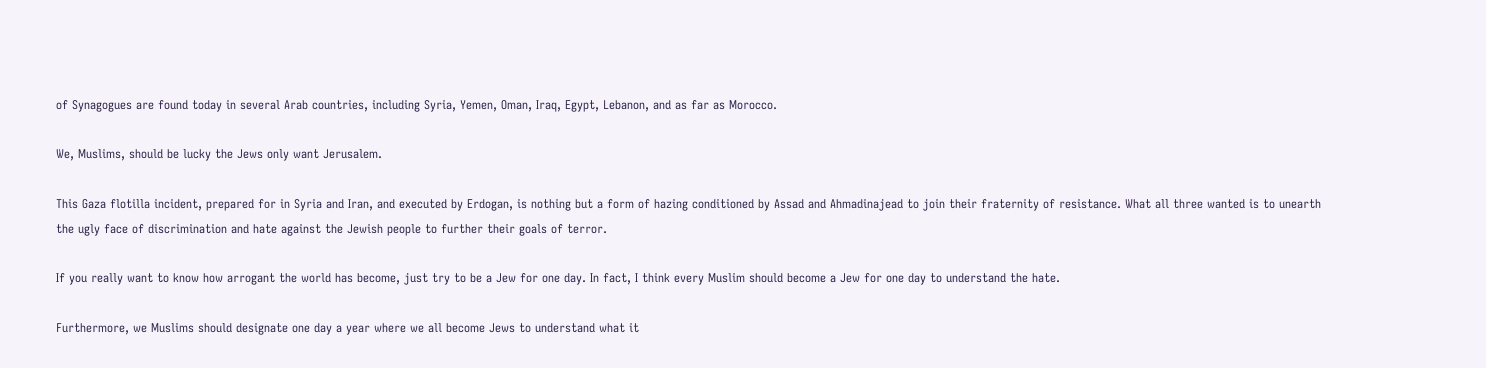of Synagogues are found today in several Arab countries, including Syria, Yemen, Oman, Iraq, Egypt, Lebanon, and as far as Morocco.

We, Muslims, should be lucky the Jews only want Jerusalem.

This Gaza flotilla incident, prepared for in Syria and Iran, and executed by Erdogan, is nothing but a form of hazing conditioned by Assad and Ahmadinajead to join their fraternity of resistance. What all three wanted is to unearth the ugly face of discrimination and hate against the Jewish people to further their goals of terror.

If you really want to know how arrogant the world has become, just try to be a Jew for one day. In fact, I think every Muslim should become a Jew for one day to understand the hate.

Furthermore, we Muslims should designate one day a year where we all become Jews to understand what it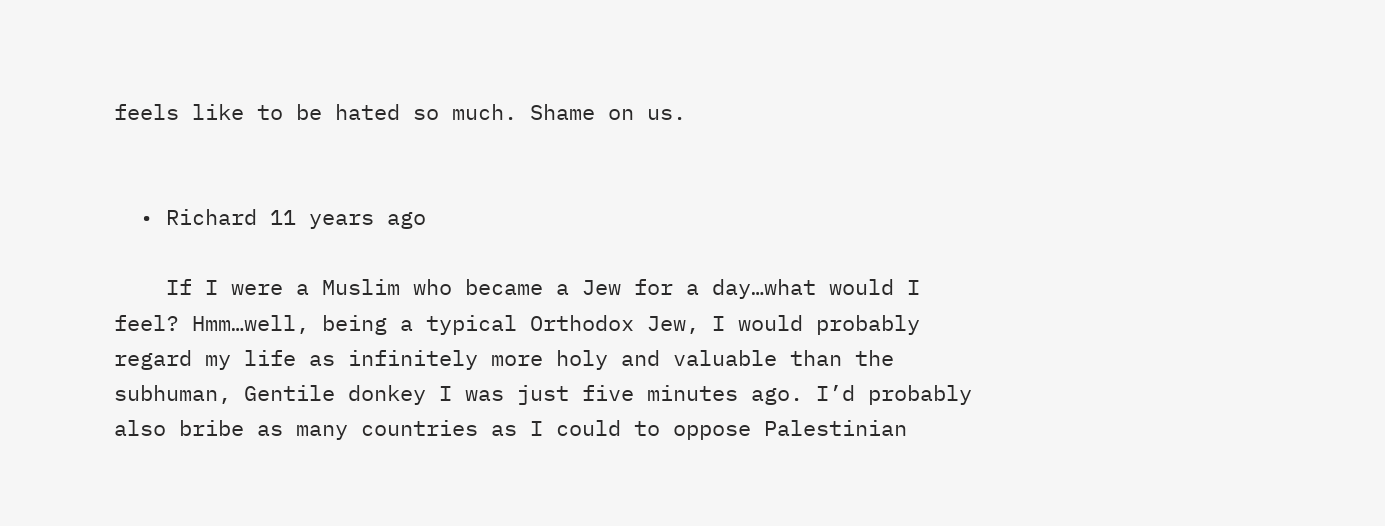feels like to be hated so much. Shame on us.


  • Richard 11 years ago

    If I were a Muslim who became a Jew for a day…what would I feel? Hmm…well, being a typical Orthodox Jew, I would probably regard my life as infinitely more holy and valuable than the subhuman, Gentile donkey I was just five minutes ago. I’d probably also bribe as many countries as I could to oppose Palestinian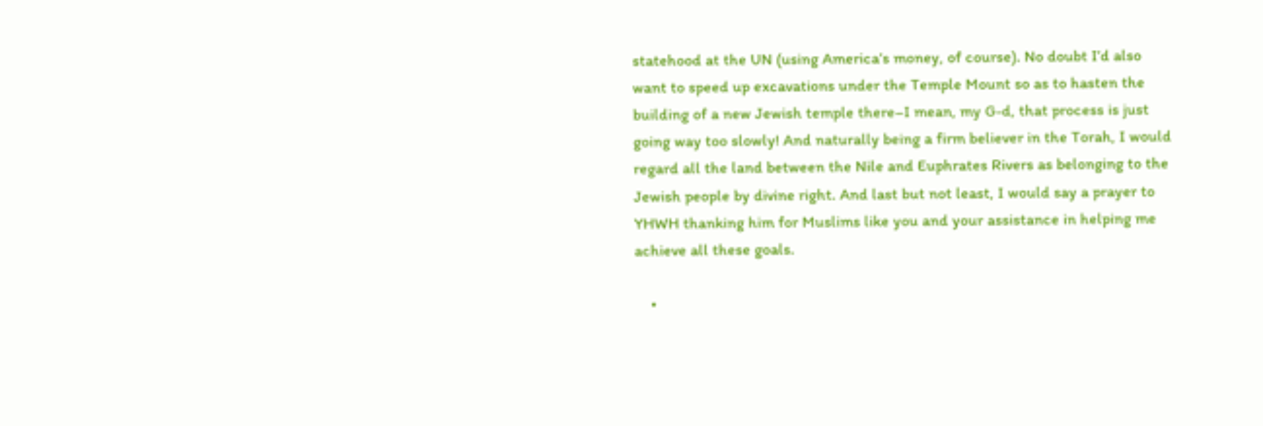statehood at the UN (using America’s money, of course). No doubt I’d also want to speed up excavations under the Temple Mount so as to hasten the building of a new Jewish temple there–I mean, my G-d, that process is just going way too slowly! And naturally being a firm believer in the Torah, I would regard all the land between the Nile and Euphrates Rivers as belonging to the Jewish people by divine right. And last but not least, I would say a prayer to YHWH thanking him for Muslims like you and your assistance in helping me achieve all these goals.

    •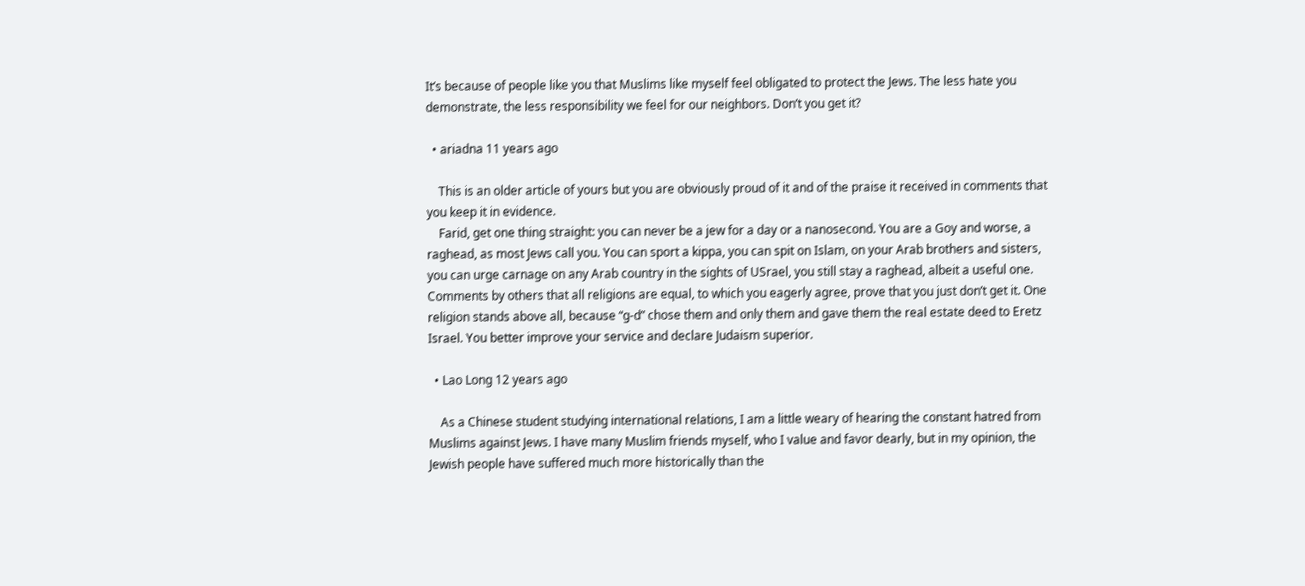It’s because of people like you that Muslims like myself feel obligated to protect the Jews. The less hate you demonstrate, the less responsibility we feel for our neighbors. Don’t you get it?

  • ariadna 11 years ago

    This is an older article of yours but you are obviously proud of it and of the praise it received in comments that you keep it in evidence.
    Farid, get one thing straight: you can never be a jew for a day or a nanosecond. You are a Goy and worse, a raghead, as most Jews call you. You can sport a kippa, you can spit on Islam, on your Arab brothers and sisters, you can urge carnage on any Arab country in the sights of USrael, you still stay a raghead, albeit a useful one. Comments by others that all religions are equal, to which you eagerly agree, prove that you just don’t get it. One religion stands above all, because “g-d” chose them and only them and gave them the real estate deed to Eretz Israel. You better improve your service and declare Judaism superior.

  • Lao Long 12 years ago

    As a Chinese student studying international relations, I am a little weary of hearing the constant hatred from Muslims against Jews. I have many Muslim friends myself, who I value and favor dearly, but in my opinion, the Jewish people have suffered much more historically than the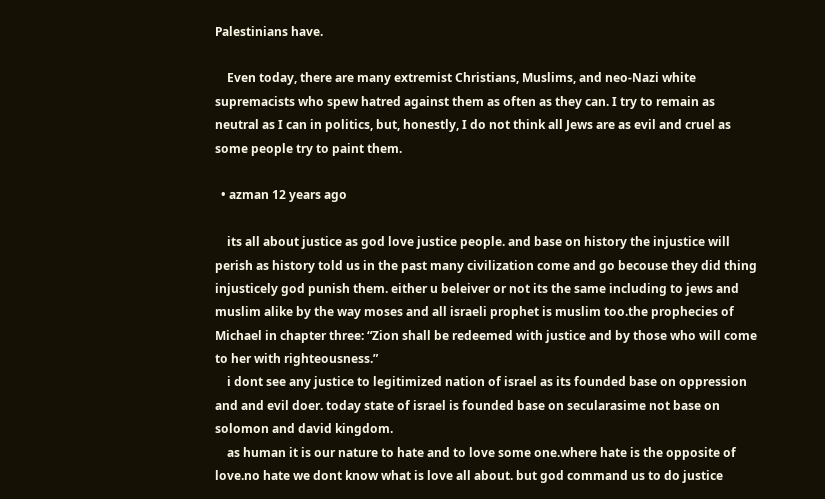Palestinians have.

    Even today, there are many extremist Christians, Muslims, and neo-Nazi white supremacists who spew hatred against them as often as they can. I try to remain as neutral as I can in politics, but, honestly, I do not think all Jews are as evil and cruel as some people try to paint them.

  • azman 12 years ago

    its all about justice as god love justice people. and base on history the injustice will perish as history told us in the past many civilization come and go becouse they did thing injusticely god punish them. either u beleiver or not its the same including to jews and muslim alike by the way moses and all israeli prophet is muslim too.the prophecies of Michael in chapter three: “Zion shall be redeemed with justice and by those who will come to her with righteousness.”
    i dont see any justice to legitimized nation of israel as its founded base on oppression and and evil doer. today state of israel is founded base on secularasime not base on solomon and david kingdom.
    as human it is our nature to hate and to love some one.where hate is the opposite of love.no hate we dont know what is love all about. but god command us to do justice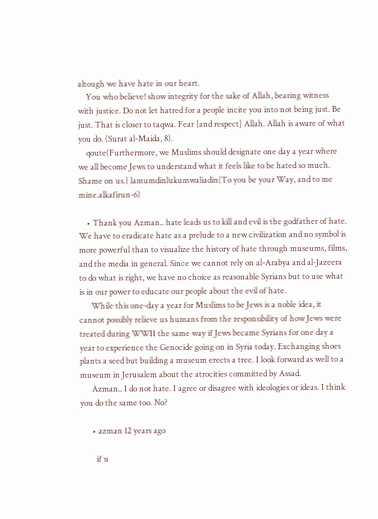altough we have hate in our heart.
    You who believe! show integrity for the sake of Allah, bearing witness with justice. Do not let hatred for a people incite you into not being just. Be just. That is closer to taqwa. Fear [and respect] Allah. Allah is aware of what you do. (Surat al-Maida, 8).
    qoute(Furthermore, we Muslims should designate one day a year where we all become Jews to understand what it feels like to be hated so much. Shame on us.) lamumdinlukumwaliadin(To you be your Way, and to me mine.alkafirun-6)

    • Thank you Azman.. hate leads us to kill and evil is the godfather of hate. We have to eradicate hate as a prelude to a new civilization and no symbol is more powerful than to visualize the history of hate through museums, films, and the media in general. Since we cannot rely on al-Arabya and al-Jazeera to do what is right, we have no choice as reasonable Syrians but to use what is in our power to educate our people about the evil of hate.
      While this one-day a year for Muslims to be Jews is a noble idea, it cannot possibly relieve us humans from the responsibility of how Jews were treated during WWII the same way if Jews became Syrians for one day a year to experience the Genocide going on in Syria today. Exchanging shoes plants a seed but building a museum erects a tree. I look forward as well to a museum in Jerusalem about the atrocities committed by Assad.
      Azman.. I do not hate. I agree or disagree with ideologies or ideas. I think you do the same too. No?

      • azman 12 years ago

        if u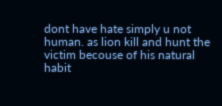dont have hate simply u not human. as lion kill and hunt the victim becouse of his natural habit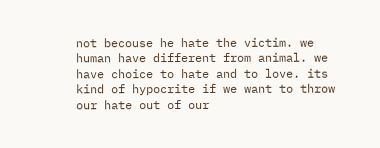not becouse he hate the victim. we human have different from animal. we have choice to hate and to love. its kind of hypocrite if we want to throw our hate out of our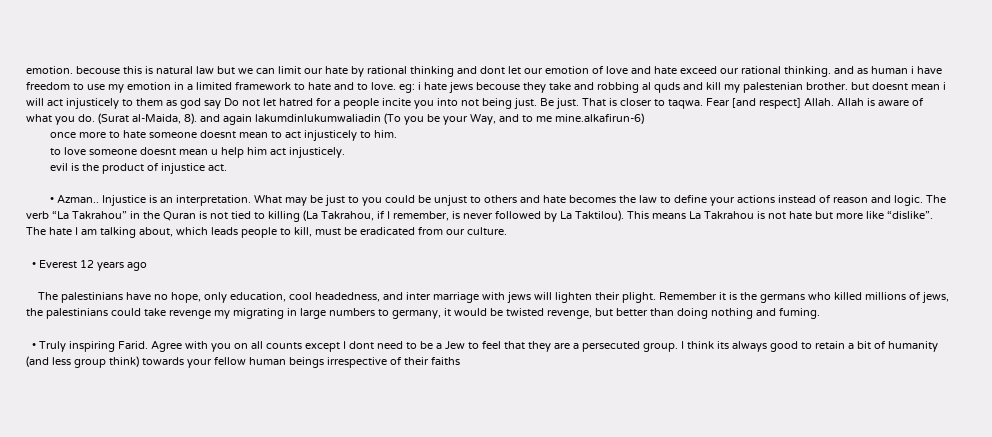emotion. becouse this is natural law but we can limit our hate by rational thinking and dont let our emotion of love and hate exceed our rational thinking. and as human i have freedom to use my emotion in a limited framework to hate and to love. eg: i hate jews becouse they take and robbing al quds and kill my palestenian brother. but doesnt mean i will act injusticely to them as god say Do not let hatred for a people incite you into not being just. Be just. That is closer to taqwa. Fear [and respect] Allah. Allah is aware of what you do. (Surat al-Maida, 8). and again lakumdinlukumwaliadin (To you be your Way, and to me mine.alkafirun-6)
        once more to hate someone doesnt mean to act injusticely to him.
        to love someone doesnt mean u help him act injusticely.
        evil is the product of injustice act.

        • Azman.. Injustice is an interpretation. What may be just to you could be unjust to others and hate becomes the law to define your actions instead of reason and logic. The verb “La Takrahou” in the Quran is not tied to killing (La Takrahou, if I remember, is never followed by La Taktilou). This means La Takrahou is not hate but more like “dislike”. The hate I am talking about, which leads people to kill, must be eradicated from our culture.

  • Everest 12 years ago

    The palestinians have no hope, only education, cool headedness, and inter marriage with jews will lighten their plight. Remember it is the germans who killed millions of jews, the palestinians could take revenge my migrating in large numbers to germany, it would be twisted revenge, but better than doing nothing and fuming.

  • Truly inspiring Farid. Agree with you on all counts except I dont need to be a Jew to feel that they are a persecuted group. I think its always good to retain a bit of humanity (and less group think) towards your fellow human beings irrespective of their faiths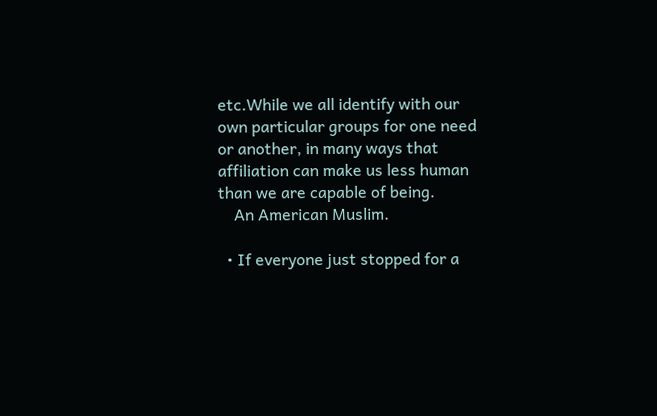etc.While we all identify with our own particular groups for one need or another, in many ways that affiliation can make us less human than we are capable of being.
    An American Muslim.

  • If everyone just stopped for a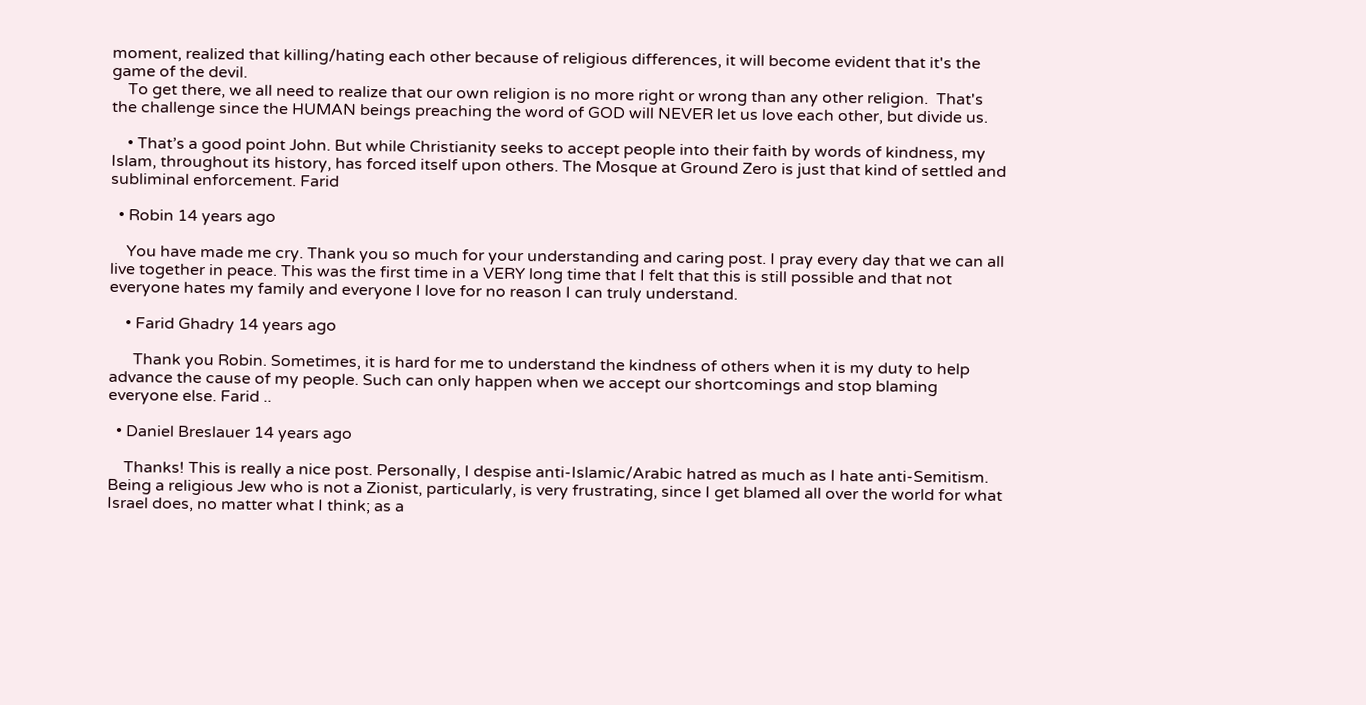moment, realized that killing/hating each other because of religious differences, it will become evident that it's the game of the devil.
    To get there, we all need to realize that our own religion is no more right or wrong than any other religion.  That's the challenge since the HUMAN beings preaching the word of GOD will NEVER let us love each other, but divide us.

    • That’s a good point John. But while Christianity seeks to accept people into their faith by words of kindness, my Islam, throughout its history, has forced itself upon others. The Mosque at Ground Zero is just that kind of settled and subliminal enforcement. Farid

  • Robin 14 years ago

    You have made me cry. Thank you so much for your understanding and caring post. I pray every day that we can all live together in peace. This was the first time in a VERY long time that I felt that this is still possible and that not everyone hates my family and everyone I love for no reason I can truly understand.

    • Farid Ghadry 14 years ago

      Thank you Robin. Sometimes, it is hard for me to understand the kindness of others when it is my duty to help advance the cause of my people. Such can only happen when we accept our shortcomings and stop blaming everyone else. Farid ..

  • Daniel Breslauer 14 years ago

    Thanks! This is really a nice post. Personally, I despise anti-Islamic/Arabic hatred as much as I hate anti-Semitism. Being a religious Jew who is not a Zionist, particularly, is very frustrating, since I get blamed all over the world for what Israel does, no matter what I think; as a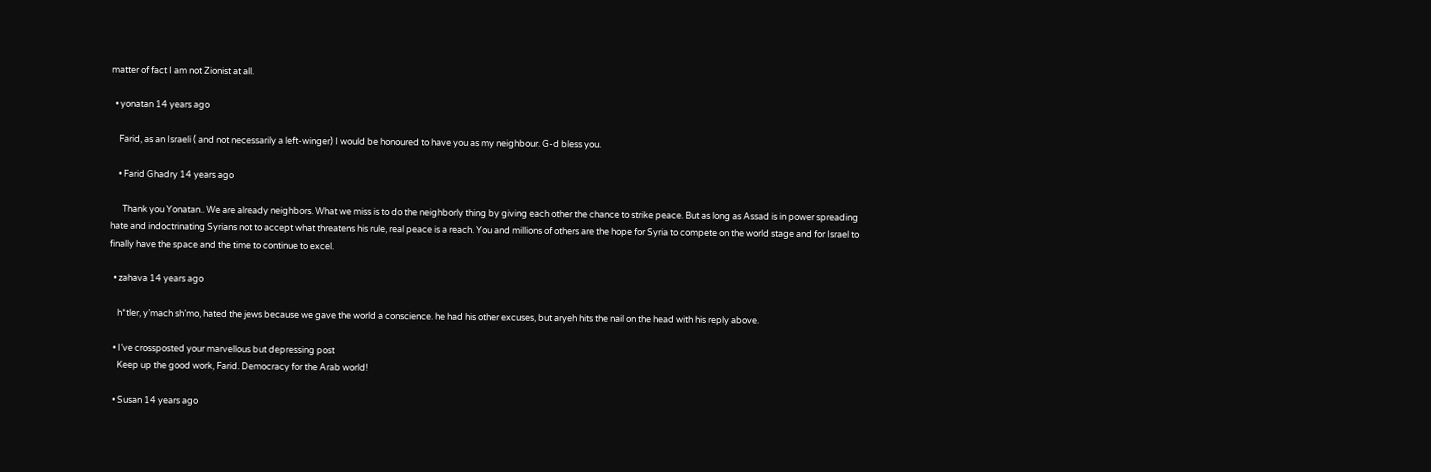matter of fact I am not Zionist at all.

  • yonatan 14 years ago

    Farid, as an Israeli ( and not necessarily a left-winger) I would be honoured to have you as my neighbour. G-d bless you.

    • Farid Ghadry 14 years ago

      Thank you Yonatan.. We are already neighbors. What we miss is to do the neighborly thing by giving each other the chance to strike peace. But as long as Assad is in power spreading hate and indoctrinating Syrians not to accept what threatens his rule, real peace is a reach. You and millions of others are the hope for Syria to compete on the world stage and for Israel to finally have the space and the time to continue to excel.

  • zahava 14 years ago

    h*tler, y’mach sh’mo, hated the jews because we gave the world a conscience. he had his other excuses, but aryeh hits the nail on the head with his reply above.

  • I’ve crossposted your marvellous but depressing post
    Keep up the good work, Farid. Democracy for the Arab world!

  • Susan 14 years ago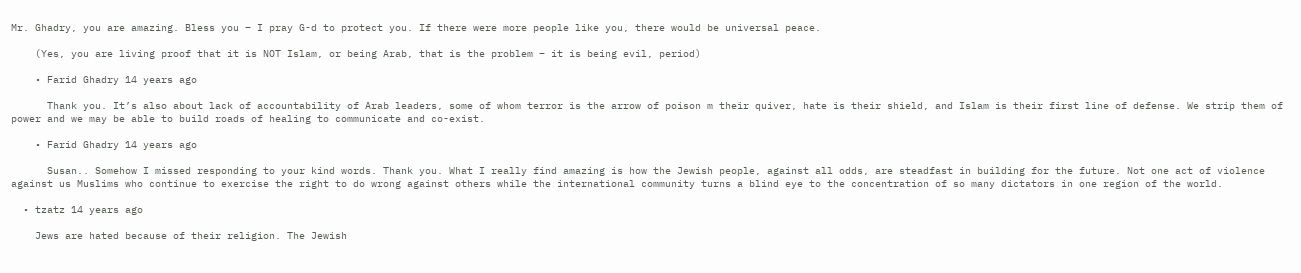Mr. Ghadry, you are amazing. Bless you – I pray G-d to protect you. If there were more people like you, there would be universal peace.

    (Yes, you are living proof that it is NOT Islam, or being Arab, that is the problem – it is being evil, period)

    • Farid Ghadry 14 years ago

      Thank you. It’s also about lack of accountability of Arab leaders, some of whom terror is the arrow of poison m their quiver, hate is their shield, and Islam is their first line of defense. We strip them of power and we may be able to build roads of healing to communicate and co-exist.

    • Farid Ghadry 14 years ago

      Susan.. Somehow I missed responding to your kind words. Thank you. What I really find amazing is how the Jewish people, against all odds, are steadfast in building for the future. Not one act of violence against us Muslims who continue to exercise the right to do wrong against others while the international community turns a blind eye to the concentration of so many dictators in one region of the world.

  • tzatz 14 years ago

    Jews are hated because of their religion. The Jewish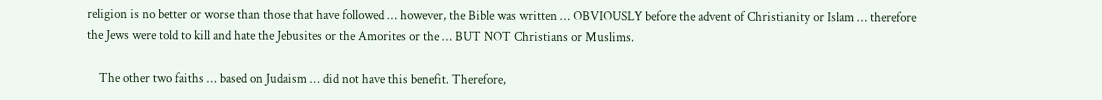religion is no better or worse than those that have followed … however, the Bible was written … OBVIOUSLY before the advent of Christianity or Islam … therefore the Jews were told to kill and hate the Jebusites or the Amorites or the … BUT NOT Christians or Muslims.

    The other two faiths … based on Judaism … did not have this benefit. Therefore,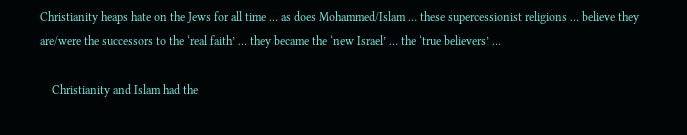Christianity heaps hate on the Jews for all time … as does Mohammed/Islam … these supercessionist religions … believe they are/were the successors to the ‘real faith’ … they became the ‘new Israel’ … the ‘true believers’ …

    Christianity and Islam had the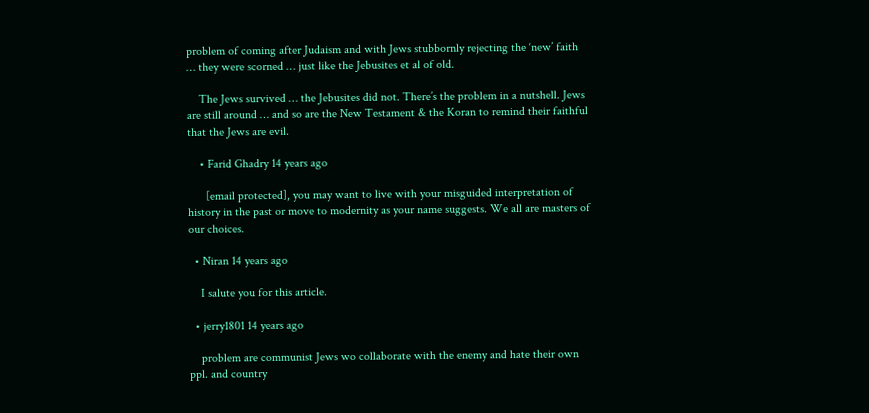problem of coming after Judaism and with Jews stubbornly rejecting the ‘new’ faith … they were scorned … just like the Jebusites et al of old.

    The Jews survived … the Jebusites did not. There’s the problem in a nutshell. Jews are still around … and so are the New Testament & the Koran to remind their faithful that the Jews are evil.

    • Farid Ghadry 14 years ago

      [email protected], you may want to live with your misguided interpretation of history in the past or move to modernity as your name suggests. We all are masters of our choices.

  • Niran 14 years ago

    I salute you for this article.

  • jerry1801 14 years ago

    problem are communist Jews wo collaborate with the enemy and hate their own ppl. and country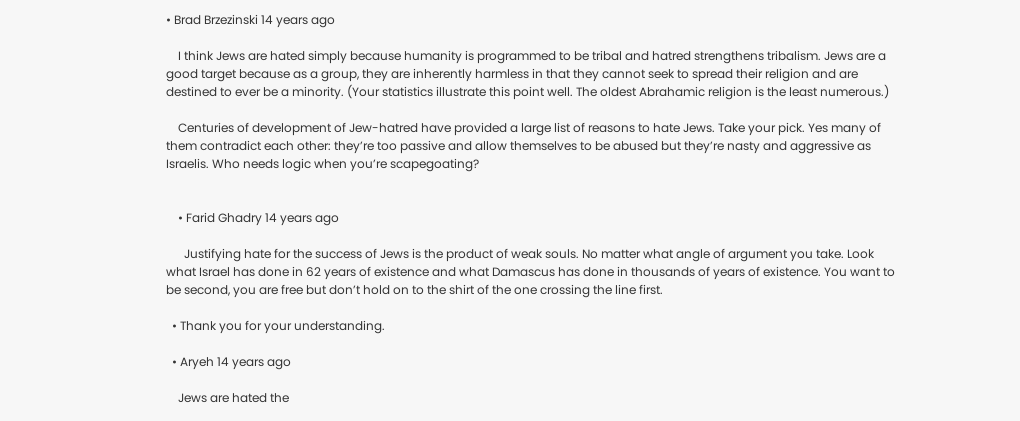• Brad Brzezinski 14 years ago

    I think Jews are hated simply because humanity is programmed to be tribal and hatred strengthens tribalism. Jews are a good target because as a group, they are inherently harmless in that they cannot seek to spread their religion and are destined to ever be a minority. (Your statistics illustrate this point well. The oldest Abrahamic religion is the least numerous.)

    Centuries of development of Jew-hatred have provided a large list of reasons to hate Jews. Take your pick. Yes many of them contradict each other: they’re too passive and allow themselves to be abused but they’re nasty and aggressive as Israelis. Who needs logic when you’re scapegoating?


    • Farid Ghadry 14 years ago

      Justifying hate for the success of Jews is the product of weak souls. No matter what angle of argument you take. Look what Israel has done in 62 years of existence and what Damascus has done in thousands of years of existence. You want to be second, you are free but don’t hold on to the shirt of the one crossing the line first.

  • Thank you for your understanding.

  • Aryeh 14 years ago

    Jews are hated the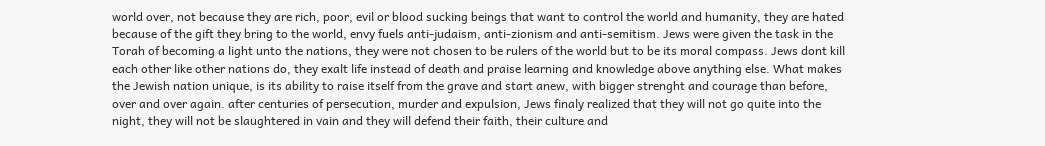world over, not because they are rich, poor, evil or blood sucking beings that want to control the world and humanity, they are hated because of the gift they bring to the world, envy fuels anti-judaism, anti-zionism and anti-semitism. Jews were given the task in the Torah of becoming a light unto the nations, they were not chosen to be rulers of the world but to be its moral compass. Jews dont kill each other like other nations do, they exalt life instead of death and praise learning and knowledge above anything else. What makes the Jewish nation unique, is its ability to raise itself from the grave and start anew, with bigger strenght and courage than before, over and over again. after centuries of persecution, murder and expulsion, Jews finaly realized that they will not go quite into the night, they will not be slaughtered in vain and they will defend their faith, their culture and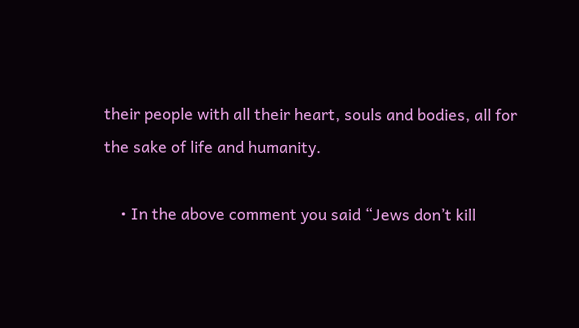their people with all their heart, souls and bodies, all for the sake of life and humanity.

    • In the above comment you said “Jews don’t kill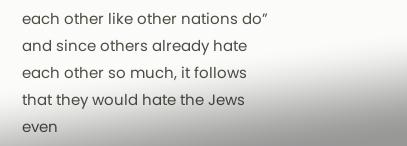each other like other nations do” and since others already hate each other so much, it follows that they would hate the Jews even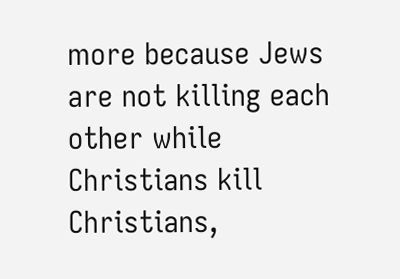more because Jews are not killing each other while Christians kill Christians,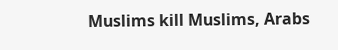Muslims kill Muslims, Arabs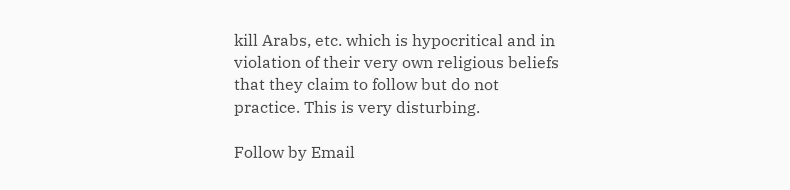kill Arabs, etc. which is hypocritical and in violation of their very own religious beliefs that they claim to follow but do not practice. This is very disturbing.

Follow by Email